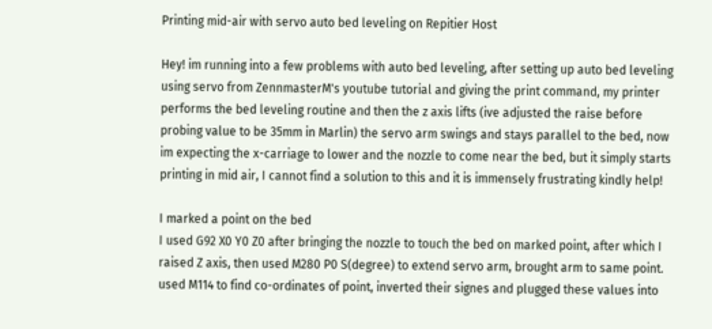Printing mid-air with servo auto bed leveling on Repitier Host

Hey! im running into a few problems with auto bed leveling, after setting up auto bed leveling using servo from ZennmasterM's youtube tutorial and giving the print command, my printer performs the bed leveling routine and then the z axis lifts (ive adjusted the raise before probing value to be 35mm in Marlin) the servo arm swings and stays parallel to the bed, now im expecting the x-carriage to lower and the nozzle to come near the bed, but it simply starts printing in mid air, I cannot find a solution to this and it is immensely frustrating kindly help!

I marked a point on the bed
I used G92 X0 Y0 Z0 after bringing the nozzle to touch the bed on marked point, after which I raised Z axis, then used M280 P0 S(degree) to extend servo arm, brought arm to same point. used M114 to find co-ordinates of point, inverted their signes and plugged these values into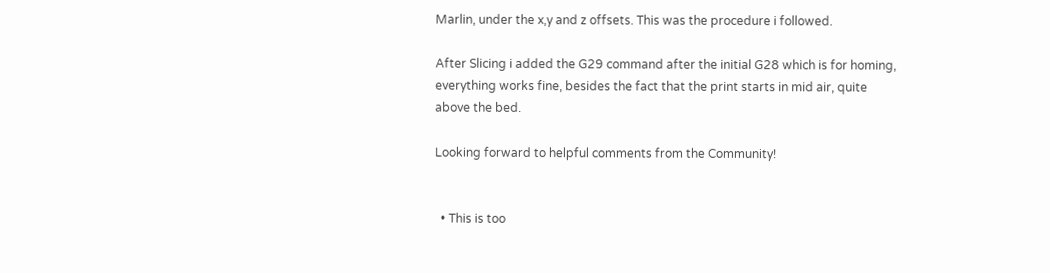Marlin, under the x,y and z offsets. This was the procedure i followed.

After Slicing i added the G29 command after the initial G28 which is for homing, everything works fine, besides the fact that the print starts in mid air, quite above the bed.

Looking forward to helpful comments from the Community!


  • This is too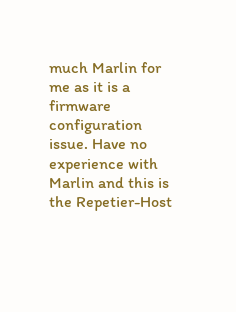much Marlin for me as it is a firmware configuration issue. Have no experience with Marlin and this is the Repetier-Host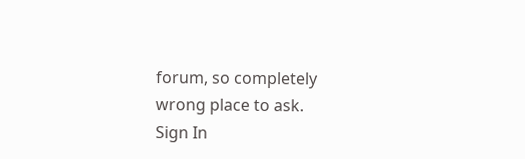forum, so completely wrong place to ask.
Sign In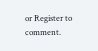or Register to comment.